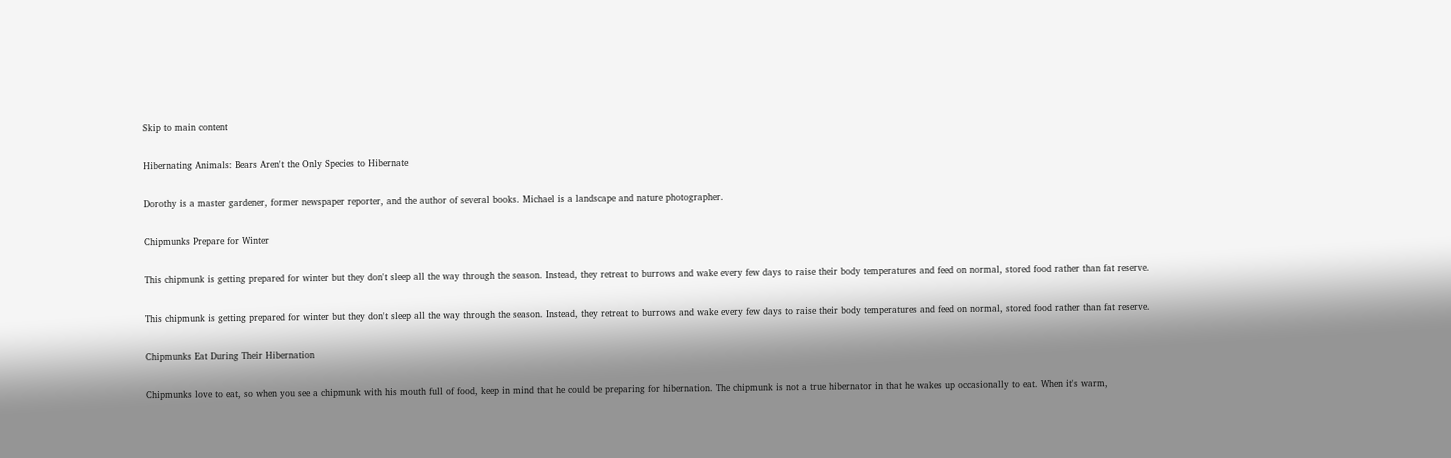Skip to main content

Hibernating Animals: Bears Aren't the Only Species to Hibernate

Dorothy is a master gardener, former newspaper reporter, and the author of several books. Michael is a landscape and nature photographer.

Chipmunks Prepare for Winter

This chipmunk is getting prepared for winter but they don't sleep all the way through the season. Instead, they retreat to burrows and wake every few days to raise their body temperatures and feed on normal, stored food rather than fat reserve.

This chipmunk is getting prepared for winter but they don't sleep all the way through the season. Instead, they retreat to burrows and wake every few days to raise their body temperatures and feed on normal, stored food rather than fat reserve.

Chipmunks Eat During Their Hibernation

Chipmunks love to eat, so when you see a chipmunk with his mouth full of food, keep in mind that he could be preparing for hibernation. The chipmunk is not a true hibernator in that he wakes up occasionally to eat. When it's warm,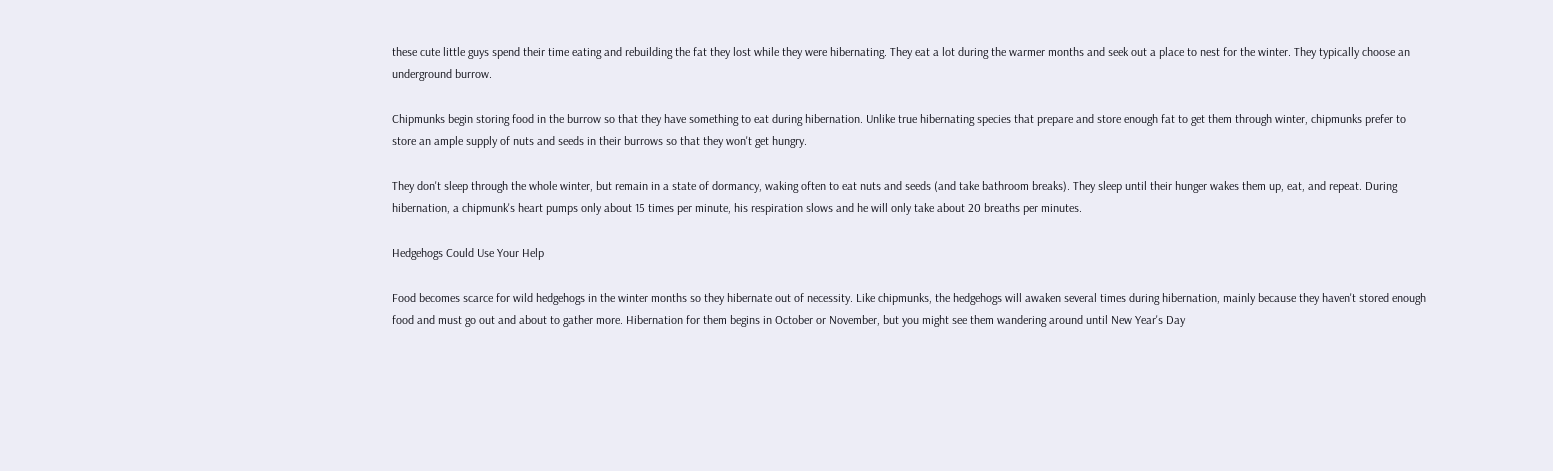these cute little guys spend their time eating and rebuilding the fat they lost while they were hibernating. They eat a lot during the warmer months and seek out a place to nest for the winter. They typically choose an underground burrow.

Chipmunks begin storing food in the burrow so that they have something to eat during hibernation. Unlike true hibernating species that prepare and store enough fat to get them through winter, chipmunks prefer to store an ample supply of nuts and seeds in their burrows so that they won't get hungry.

They don't sleep through the whole winter, but remain in a state of dormancy, waking often to eat nuts and seeds (and take bathroom breaks). They sleep until their hunger wakes them up, eat, and repeat. During hibernation, a chipmunk's heart pumps only about 15 times per minute, his respiration slows and he will only take about 20 breaths per minutes.

Hedgehogs Could Use Your Help

Food becomes scarce for wild hedgehogs in the winter months so they hibernate out of necessity. Like chipmunks, the hedgehogs will awaken several times during hibernation, mainly because they haven't stored enough food and must go out and about to gather more. Hibernation for them begins in October or November, but you might see them wandering around until New Year's Day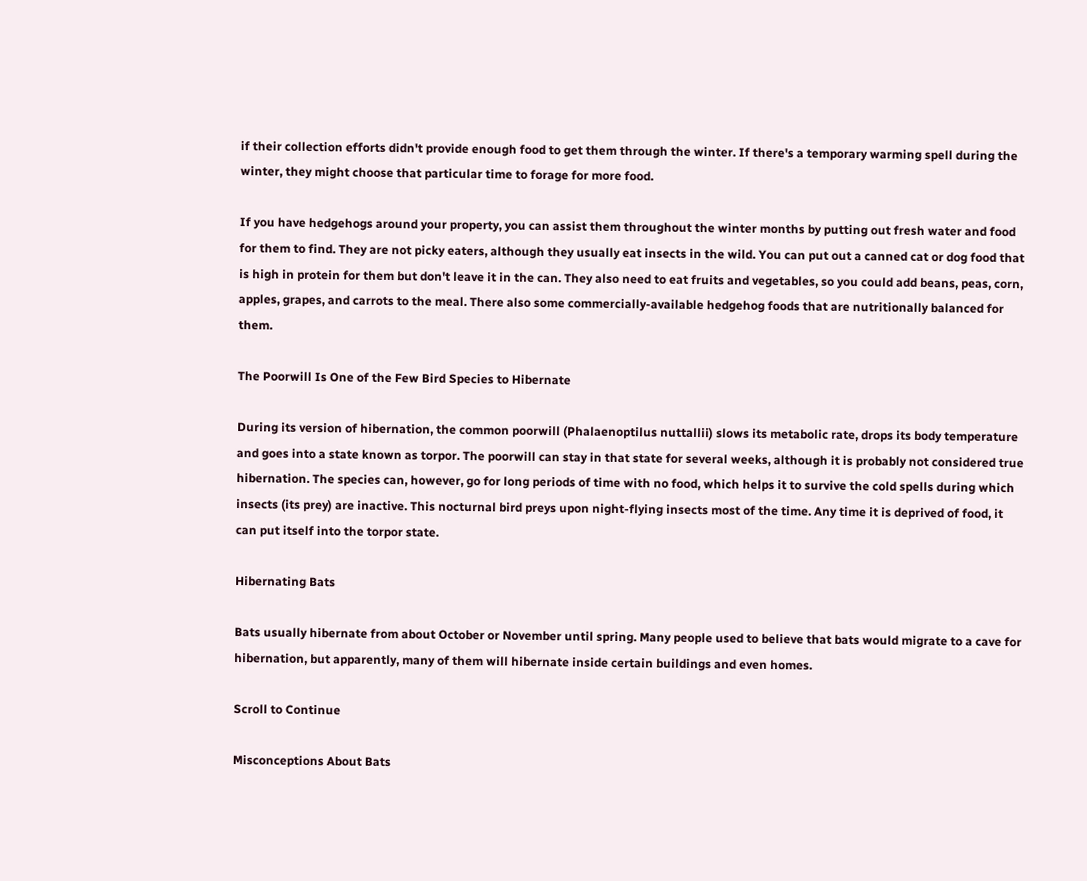if their collection efforts didn't provide enough food to get them through the winter. If there's a temporary warming spell during the winter, they might choose that particular time to forage for more food.

If you have hedgehogs around your property, you can assist them throughout the winter months by putting out fresh water and food for them to find. They are not picky eaters, although they usually eat insects in the wild. You can put out a canned cat or dog food that is high in protein for them but don't leave it in the can. They also need to eat fruits and vegetables, so you could add beans, peas, corn, apples, grapes, and carrots to the meal. There also some commercially-available hedgehog foods that are nutritionally balanced for them.

The Poorwill Is One of the Few Bird Species to Hibernate

During its version of hibernation, the common poorwill (Phalaenoptilus nuttallii) slows its metabolic rate, drops its body temperature and goes into a state known as torpor. The poorwill can stay in that state for several weeks, although it is probably not considered true hibernation. The species can, however, go for long periods of time with no food, which helps it to survive the cold spells during which insects (its prey) are inactive. This nocturnal bird preys upon night-flying insects most of the time. Any time it is deprived of food, it can put itself into the torpor state.

Hibernating Bats

Bats usually hibernate from about October or November until spring. Many people used to believe that bats would migrate to a cave for hibernation, but apparently, many of them will hibernate inside certain buildings and even homes.

Scroll to Continue

Misconceptions About Bats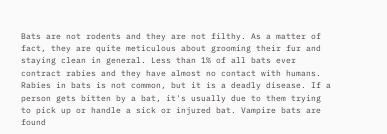Bats are not rodents and they are not filthy. As a matter of fact, they are quite meticulous about grooming their fur and staying clean in general. Less than 1% of all bats ever contract rabies and they have almost no contact with humans. Rabies in bats is not common, but it is a deadly disease. If a person gets bitten by a bat, it's usually due to them trying to pick up or handle a sick or injured bat. Vampire bats are found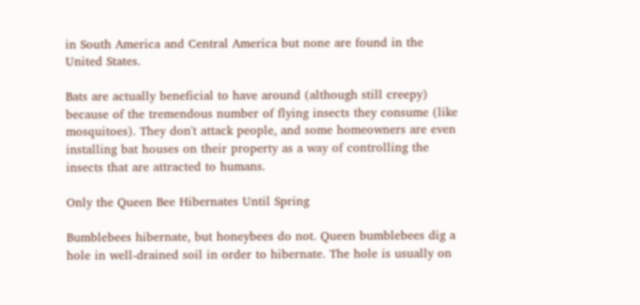in South America and Central America but none are found in the United States.

Bats are actually beneficial to have around (although still creepy) because of the tremendous number of flying insects they consume (like mosquitoes). They don't attack people, and some homeowners are even installing bat houses on their property as a way of controlling the insects that are attracted to humans.

Only the Queen Bee Hibernates Until Spring

Bumblebees hibernate, but honeybees do not. Queen bumblebees dig a hole in well-drained soil in order to hibernate. The hole is usually on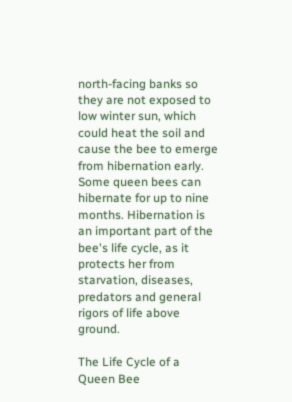north-facing banks so they are not exposed to low winter sun, which could heat the soil and cause the bee to emerge from hibernation early. Some queen bees can hibernate for up to nine months. Hibernation is an important part of the bee's life cycle, as it protects her from starvation, diseases, predators and general rigors of life above ground.

The Life Cycle of a Queen Bee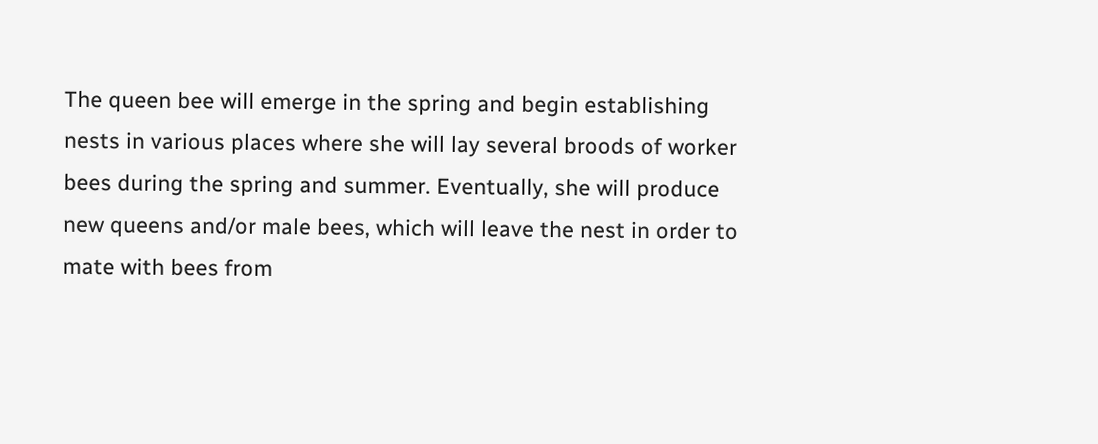The queen bee will emerge in the spring and begin establishing nests in various places where she will lay several broods of worker bees during the spring and summer. Eventually, she will produce new queens and/or male bees, which will leave the nest in order to mate with bees from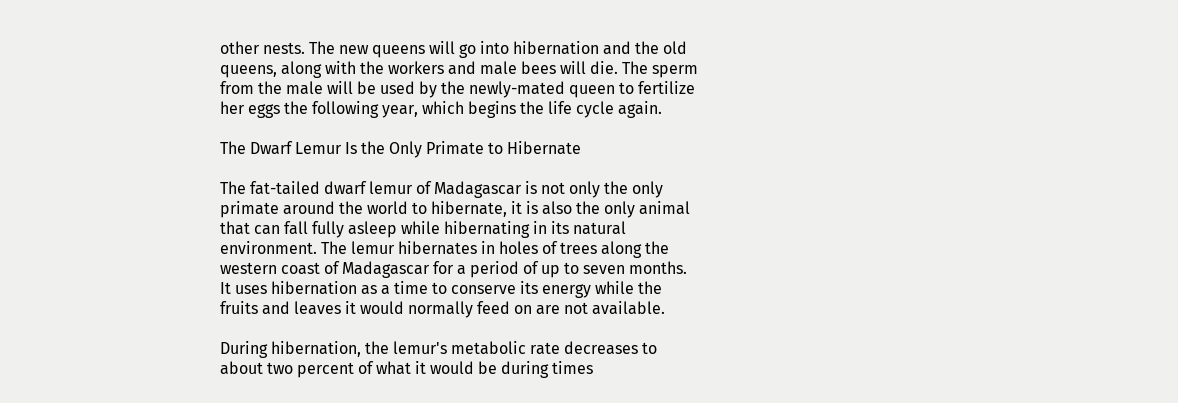other nests. The new queens will go into hibernation and the old queens, along with the workers and male bees will die. The sperm from the male will be used by the newly-mated queen to fertilize her eggs the following year, which begins the life cycle again.

The Dwarf Lemur Is the Only Primate to Hibernate

The fat-tailed dwarf lemur of Madagascar is not only the only primate around the world to hibernate, it is also the only animal that can fall fully asleep while hibernating in its natural environment. The lemur hibernates in holes of trees along the western coast of Madagascar for a period of up to seven months. It uses hibernation as a time to conserve its energy while the fruits and leaves it would normally feed on are not available.

During hibernation, the lemur's metabolic rate decreases to about two percent of what it would be during times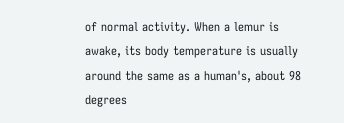of normal activity. When a lemur is awake, its body temperature is usually around the same as a human's, about 98 degrees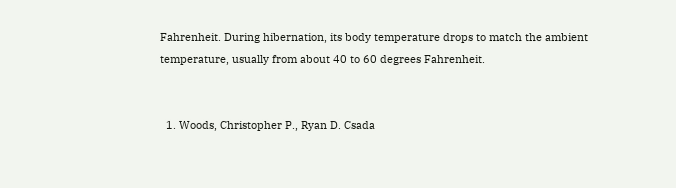Fahrenheit. During hibernation, its body temperature drops to match the ambient temperature, usually from about 40 to 60 degrees Fahrenheit.


  1. Woods, Christopher P., Ryan D. Csada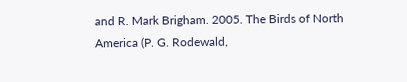and R. Mark Brigham. 2005. The Birds of North America (P. G. Rodewald,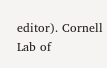editor). Cornell Lab of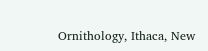Ornithology, Ithaca, New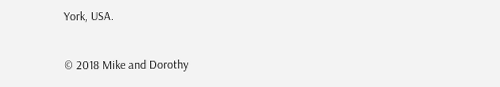York, USA.

© 2018 Mike and Dorothy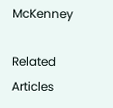McKenney

Related Articles